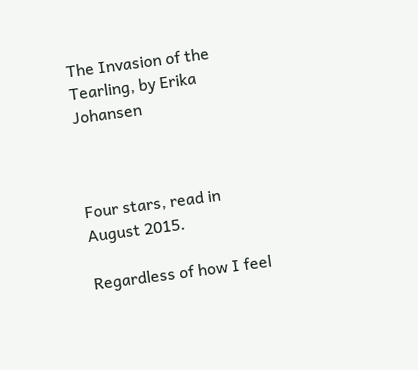The Invasion of the Tearling, by Erika Johansen



Four stars, read in August 2015.

Regardless of how I feel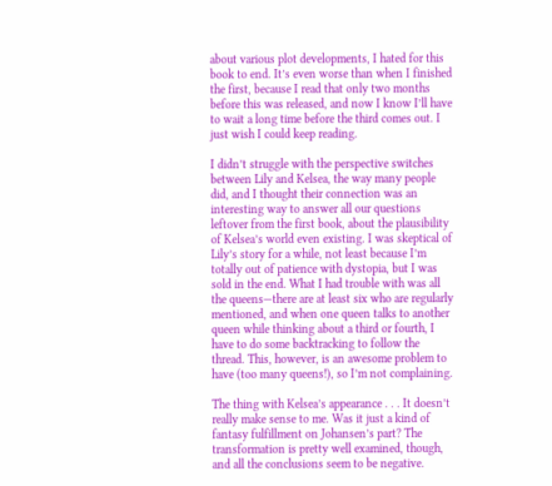about various plot developments, I hated for this book to end. It’s even worse than when I finished the first, because I read that only two months before this was released, and now I know I’ll have to wait a long time before the third comes out. I just wish I could keep reading.

I didn’t struggle with the perspective switches between Lily and Kelsea, the way many people did, and I thought their connection was an interesting way to answer all our questions leftover from the first book, about the plausibility of Kelsea’s world even existing. I was skeptical of Lily’s story for a while, not least because I’m totally out of patience with dystopia, but I was sold in the end. What I had trouble with was all the queens—there are at least six who are regularly mentioned, and when one queen talks to another queen while thinking about a third or fourth, I have to do some backtracking to follow the thread. This, however, is an awesome problem to have (too many queens!), so I’m not complaining.

The thing with Kelsea’s appearance . . . It doesn’t really make sense to me. Was it just a kind of fantasy fulfillment on Johansen’s part? The transformation is pretty well examined, though, and all the conclusions seem to be negative.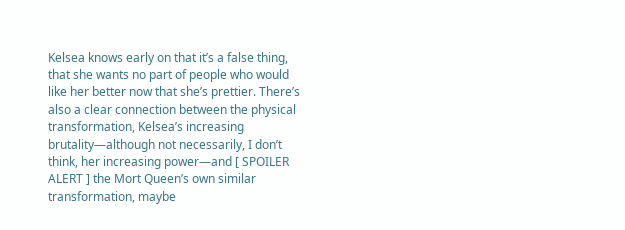Kelsea knows early on that it’s a false thing, that she wants no part of people who would like her better now that she’s prettier. There’s also a clear connection between the physical transformation, Kelsea’s increasing brutality—although not necessarily, I don’t think, her increasing power—and [ SPOILER ALERT ] the Mort Queen’s own similar transformation, maybe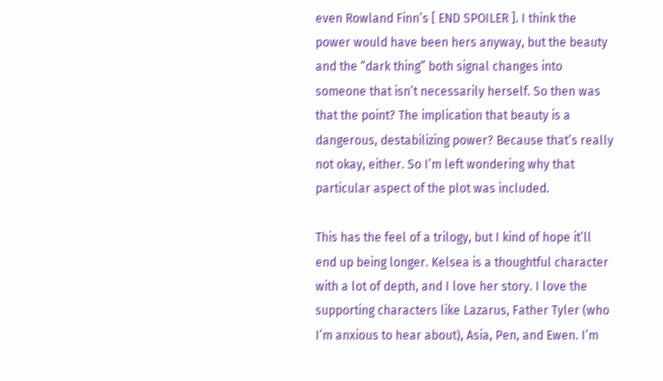even Rowland Finn’s [ END SPOILER ]. I think the power would have been hers anyway, but the beauty and the “dark thing” both signal changes into someone that isn’t necessarily herself. So then was that the point? The implication that beauty is a dangerous, destabilizing power? Because that’s really not okay, either. So I’m left wondering why that particular aspect of the plot was included.

This has the feel of a trilogy, but I kind of hope it’ll end up being longer. Kelsea is a thoughtful character with a lot of depth, and I love her story. I love the supporting characters like Lazarus, Father Tyler (who I’m anxious to hear about), Asia, Pen, and Ewen. I’m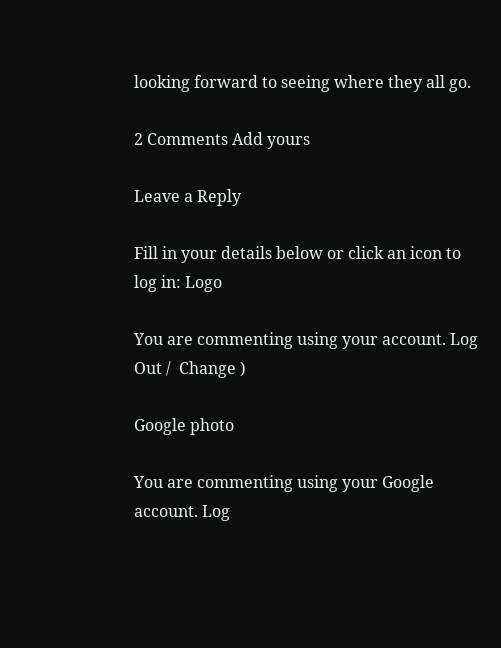looking forward to seeing where they all go.

2 Comments Add yours

Leave a Reply

Fill in your details below or click an icon to log in: Logo

You are commenting using your account. Log Out /  Change )

Google photo

You are commenting using your Google account. Log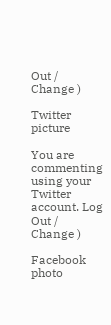Out /  Change )

Twitter picture

You are commenting using your Twitter account. Log Out /  Change )

Facebook photo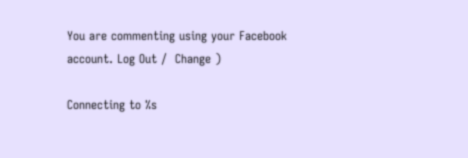You are commenting using your Facebook account. Log Out /  Change )

Connecting to %s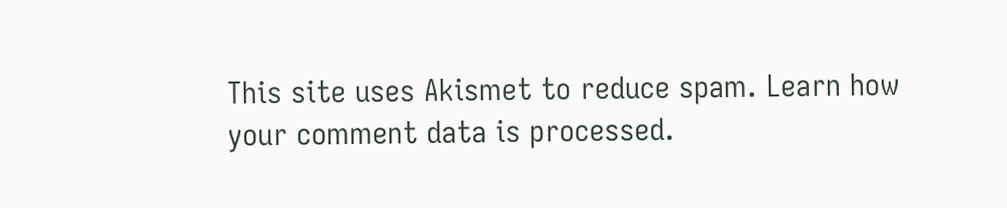This site uses Akismet to reduce spam. Learn how your comment data is processed.